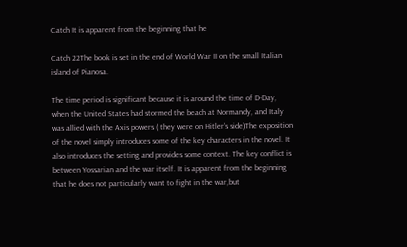Catch It is apparent from the beginning that he

Catch 22The book is set in the end of World War II on the small Italian island of Pianosa.

The time period is significant because it is around the time of D-Day, when the United States had stormed the beach at Normandy, and Italy was allied with the Axis powers ( they were on Hitler’s side)The exposition of the novel simply introduces some of the key characters in the novel. It also introduces the setting and provides some context. The key conflict is between Yossarian and the war itself. It is apparent from the beginning that he does not particularly want to fight in the war,but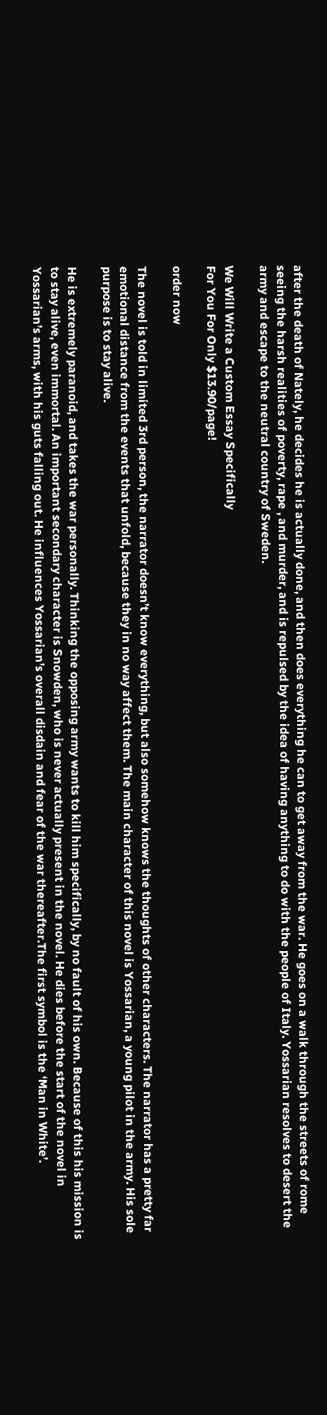after the death of Nately, he decides he is actually done, and then does everything he can to get away from the war. He goes on a walk through the streets of rome seeing the harsh realities of poverty, rape , and murder, and is repulsed by the idea of having anything to do with the people of Italy. Yossarian resolves to desert the army and escape to the neutral country of Sweden.

We Will Write a Custom Essay Specifically
For You For Only $13.90/page!

order now

The novel is told in limited 3rd person, the narrator doesn’t know everything, but also somehow knows the thoughts of other characters. The narrator has a pretty far emotional distance from the events that unfold, because they in no way affect them. The main character of this novel is Yossarian, a young pilot in the army. His sole purpose is to stay alive.

He is extremely paranoid, and takes the war personally. Thinking the opposing army wants to kill him specifically, by no fault of his own. Because of this his mission is to stay alive, even immortal. An important secondary character is Snowden, who is never actually present in the novel. He dies before the start of the novel in Yossarian’s arms, with his guts falling out. He influences Yossarian’s overall disdain and fear of the war thereafter.The first symbol is the ‘Man in White’.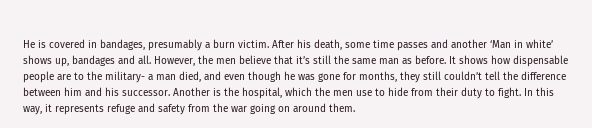He is covered in bandages, presumably a burn victim. After his death, some time passes and another ‘Man in white’ shows up, bandages and all. However, the men believe that it’s still the same man as before. It shows how dispensable people are to the military- a man died, and even though he was gone for months, they still couldn’t tell the difference between him and his successor. Another is the hospital, which the men use to hide from their duty to fight. In this way, it represents refuge and safety from the war going on around them.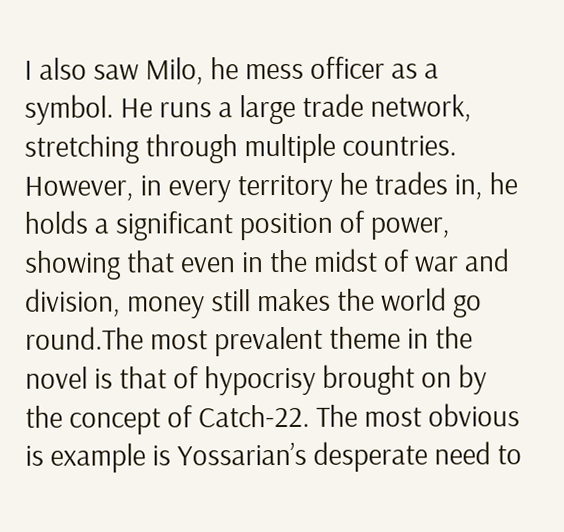I also saw Milo, he mess officer as a symbol. He runs a large trade network, stretching through multiple countries. However, in every territory he trades in, he holds a significant position of power, showing that even in the midst of war and division, money still makes the world go round.The most prevalent theme in the novel is that of hypocrisy brought on by the concept of Catch-22. The most obvious is example is Yossarian’s desperate need to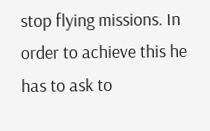stop flying missions. In order to achieve this he has to ask to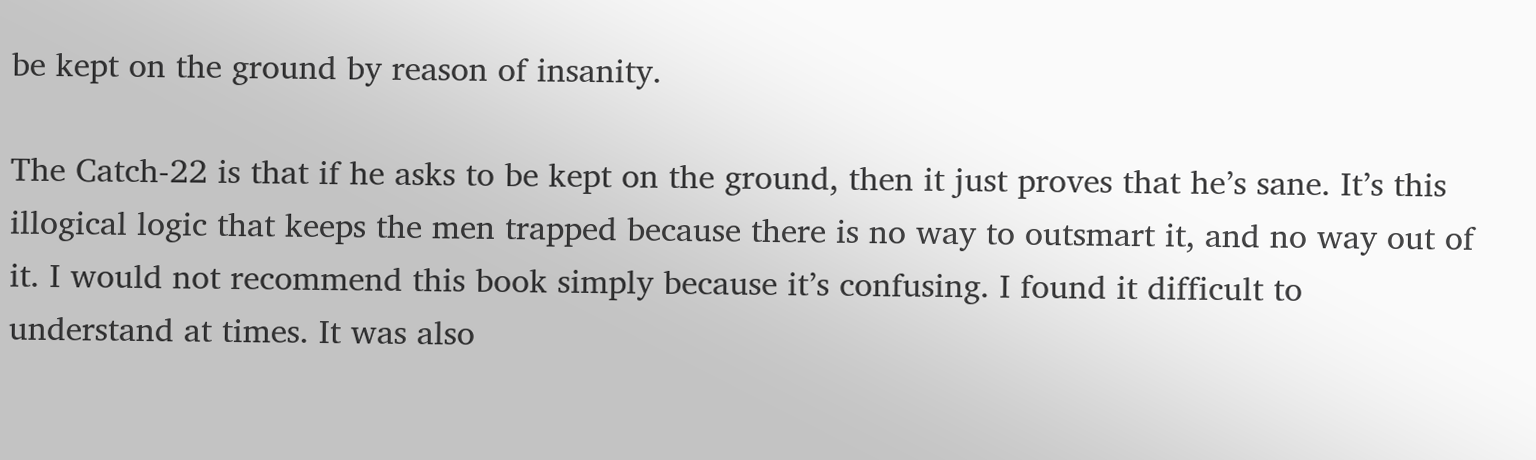be kept on the ground by reason of insanity.

The Catch-22 is that if he asks to be kept on the ground, then it just proves that he’s sane. It’s this illogical logic that keeps the men trapped because there is no way to outsmart it, and no way out of it. I would not recommend this book simply because it’s confusing. I found it difficult to understand at times. It was also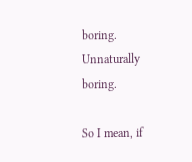boring. Unnaturally boring.

So I mean, if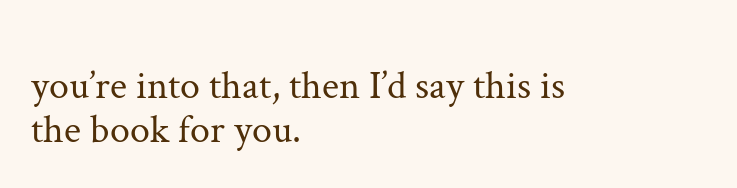you’re into that, then I’d say this is the book for you.